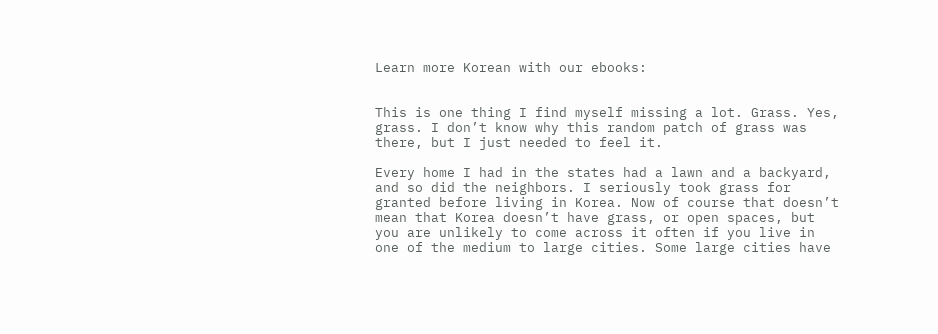Learn more Korean with our ebooks:


This is one thing I find myself missing a lot. Grass. Yes, grass. I don’t know why this random patch of grass was there, but I just needed to feel it.

Every home I had in the states had a lawn and a backyard, and so did the neighbors. I seriously took grass for granted before living in Korea. Now of course that doesn’t mean that Korea doesn’t have grass, or open spaces, but you are unlikely to come across it often if you live in one of the medium to large cities. Some large cities have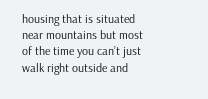housing that is situated near mountains but most of the time you can’t just walk right outside and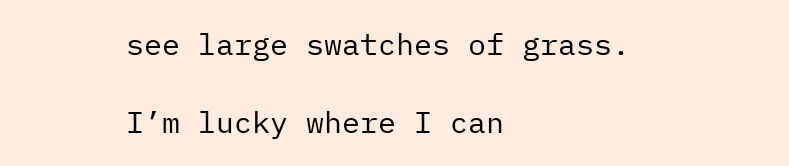see large swatches of grass.

I’m lucky where I can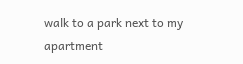walk to a park next to my apartment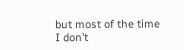but most of the time I don’t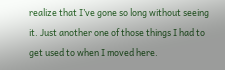realize that I’ve gone so long without seeing it. Just another one of those things I had to get used to when I moved here.